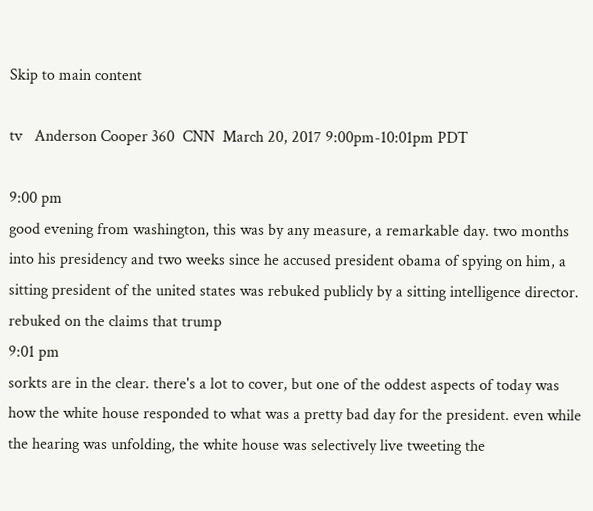Skip to main content

tv   Anderson Cooper 360  CNN  March 20, 2017 9:00pm-10:01pm PDT

9:00 pm
good evening from washington, this was by any measure, a remarkable day. two months into his presidency and two weeks since he accused president obama of spying on him, a sitting president of the united states was rebuked publicly by a sitting intelligence director. rebuked on the claims that trump
9:01 pm
sorkts are in the clear. there's a lot to cover, but one of the oddest aspects of today was how the white house responded to what was a pretty bad day for the president. even while the hearing was unfolding, the white house was selectively live tweeting the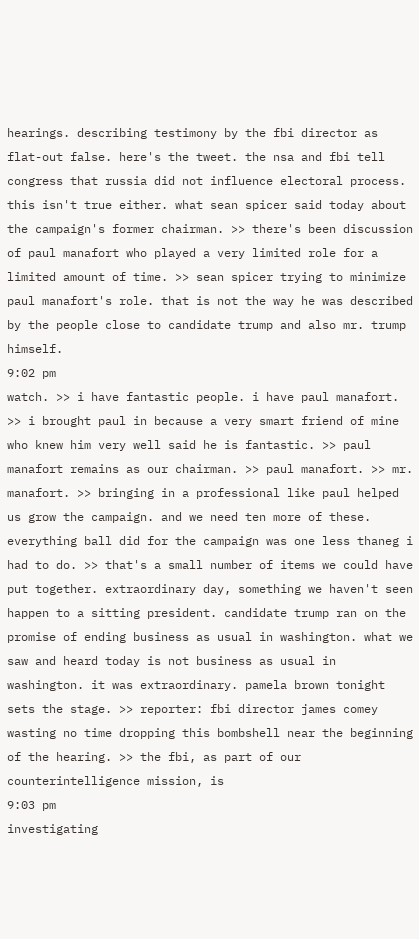hearings. describing testimony by the fbi director as flat-out false. here's the tweet. the nsa and fbi tell congress that russia did not influence electoral process. this isn't true either. what sean spicer said today about the campaign's former chairman. >> there's been discussion of paul manafort who played a very limited role for a limited amount of time. >> sean spicer trying to minimize paul manafort's role. that is not the way he was described by the people close to candidate trump and also mr. trump himself.
9:02 pm
watch. >> i have fantastic people. i have paul manafort. >> i brought paul in because a very smart friend of mine who knew him very well said he is fantastic. >> paul manafort remains as our chairman. >> paul manafort. >> mr. manafort. >> bringing in a professional like paul helped us grow the campaign. and we need ten more of these. everything ball did for the campaign was one less thaneg i had to do. >> that's a small number of items we could have put together. extraordinary day, something we haven't seen happen to a sitting president. candidate trump ran on the promise of ending business as usual in washington. what we saw and heard today is not business as usual in washington. it was extraordinary. pamela brown tonight sets the stage. >> reporter: fbi director james comey wasting no time dropping this bombshell near the beginning of the hearing. >> the fbi, as part of our counterintelligence mission, is
9:03 pm
investigating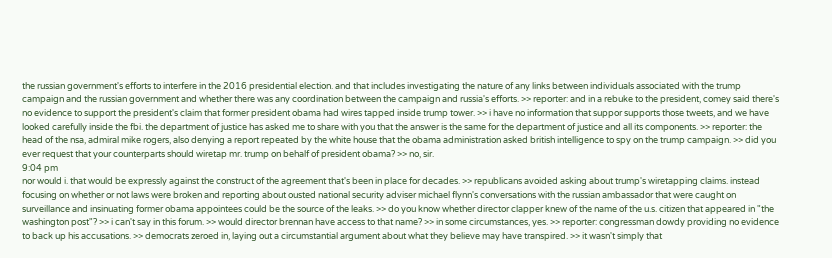the russian government's efforts to interfere in the 2016 presidential election. and that includes investigating the nature of any links between individuals associated with the trump campaign and the russian government and whether there was any coordination between the campaign and russia's efforts. >> reporter: and in a rebuke to the president, comey said there's no evidence to support the president's claim that former president obama had wires tapped inside trump tower. >> i have no information that suppor supports those tweets, and we have looked carefully inside the fbi. the department of justice has asked me to share with you that the answer is the same for the department of justice and all its components. >> reporter: the head of the nsa, admiral mike rogers, also denying a report repeated by the white house that the obama administration asked british intelligence to spy on the trump campaign. >> did you ever request that your counterparts should wiretap mr. trump on behalf of president obama? >> no, sir.
9:04 pm
nor would i. that would be expressly against the construct of the agreement that's been in place for decades. >> republicans avoided asking about trump's wiretapping claims. instead focusing on whether or not laws were broken and reporting about ousted national security adviser michael flynn's conversations with the russian ambassador that were caught on surveillance and insinuating former obama appointees could be the source of the leaks. >> do you know whether director clapper knew of the name of the u.s. citizen that appeared in "the washington post"? >> i can't say in this forum. >> would director brennan have access to that name? >> in some circumstances, yes. >> reporter: congressman dowdy providing no evidence to back up his accusations. >> democrats zeroed in, laying out a circumstantial argument about what they believe may have transpired. >> it wasn't simply that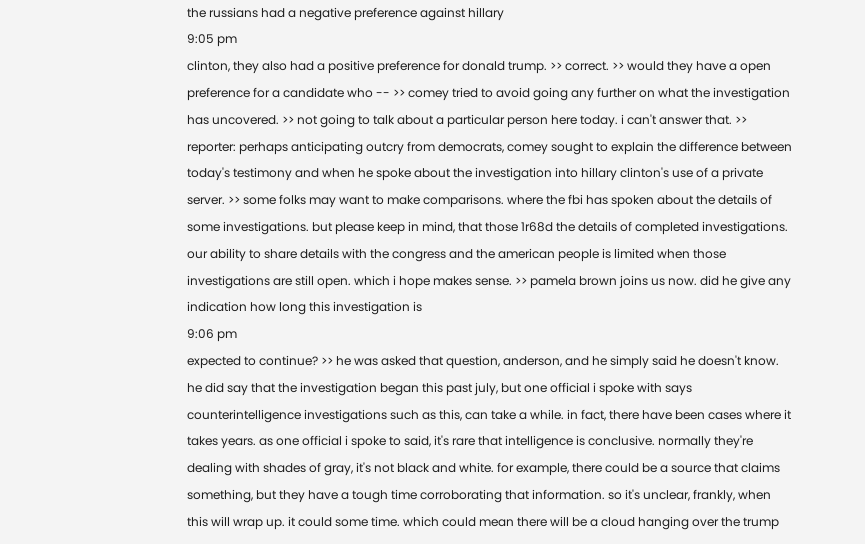the russians had a negative preference against hillary
9:05 pm
clinton, they also had a positive preference for donald trump. >> correct. >> would they have a open preference for a candidate who -- >> comey tried to avoid going any further on what the investigation has uncovered. >> not going to talk about a particular person here today. i can't answer that. >> reporter: perhaps anticipating outcry from democrats, comey sought to explain the difference between today's testimony and when he spoke about the investigation into hillary clinton's use of a private server. >> some folks may want to make comparisons. where the fbi has spoken about the details of some investigations. but please keep in mind, that those 1r68d the details of completed investigations. our ability to share details with the congress and the american people is limited when those investigations are still open. which i hope makes sense. >> pamela brown joins us now. did he give any indication how long this investigation is
9:06 pm
expected to continue? >> he was asked that question, anderson, and he simply said he doesn't know. he did say that the investigation began this past july, but one official i spoke with says counterintelligence investigations such as this, can take a while. in fact, there have been cases where it takes years. as one official i spoke to said, it's rare that intelligence is conclusive. normally they're dealing with shades of gray, it's not black and white. for example, there could be a source that claims something, but they have a tough time corroborating that information. so it's unclear, frankly, when this will wrap up. it could some time. which could mean there will be a cloud hanging over the trump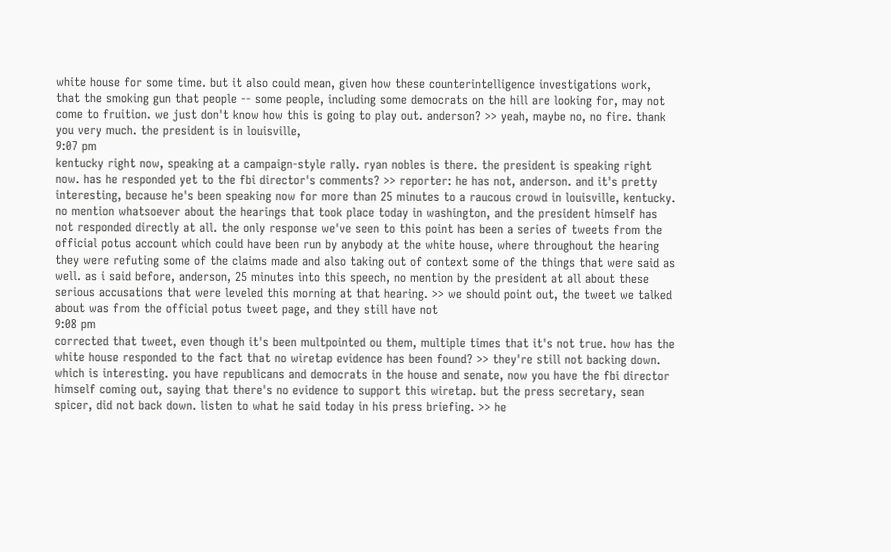white house for some time. but it also could mean, given how these counterintelligence investigations work, that the smoking gun that people -- some people, including some democrats on the hill are looking for, may not come to fruition. we just don't know how this is going to play out. anderson? >> yeah, maybe no, no fire. thank you very much. the president is in louisville,
9:07 pm
kentucky right now, speaking at a campaign-style rally. ryan nobles is there. the president is speaking right now. has he responded yet to the fbi director's comments? >> reporter: he has not, anderson. and it's pretty interesting, because he's been speaking now for more than 25 minutes to a raucous crowd in louisville, kentucky. no mention whatsoever about the hearings that took place today in washington, and the president himself has not responded directly at all. the only response we've seen to this point has been a series of tweets from the official potus account which could have been run by anybody at the white house, where throughout the hearing they were refuting some of the claims made and also taking out of context some of the things that were said as well. as i said before, anderson, 25 minutes into this speech, no mention by the president at all about these serious accusations that were leveled this morning at that hearing. >> we should point out, the tweet we talked about was from the official potus tweet page, and they still have not
9:08 pm
corrected that tweet, even though it's been multpointed ou them, multiple times that it's not true. how has the white house responded to the fact that no wiretap evidence has been found? >> they're still not backing down. which is interesting. you have republicans and democrats in the house and senate, now you have the fbi director himself coming out, saying that there's no evidence to support this wiretap. but the press secretary, sean spicer, did not back down. listen to what he said today in his press briefing. >> he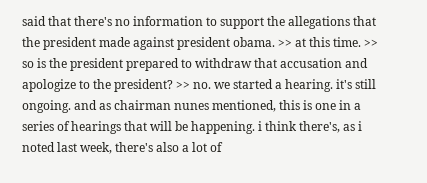said that there's no information to support the allegations that the president made against president obama. >> at this time. >> so is the president prepared to withdraw that accusation and apologize to the president? >> no. we started a hearing. it's still ongoing. and as chairman nunes mentioned, this is one in a series of hearings that will be happening. i think there's, as i noted last week, there's also a lot of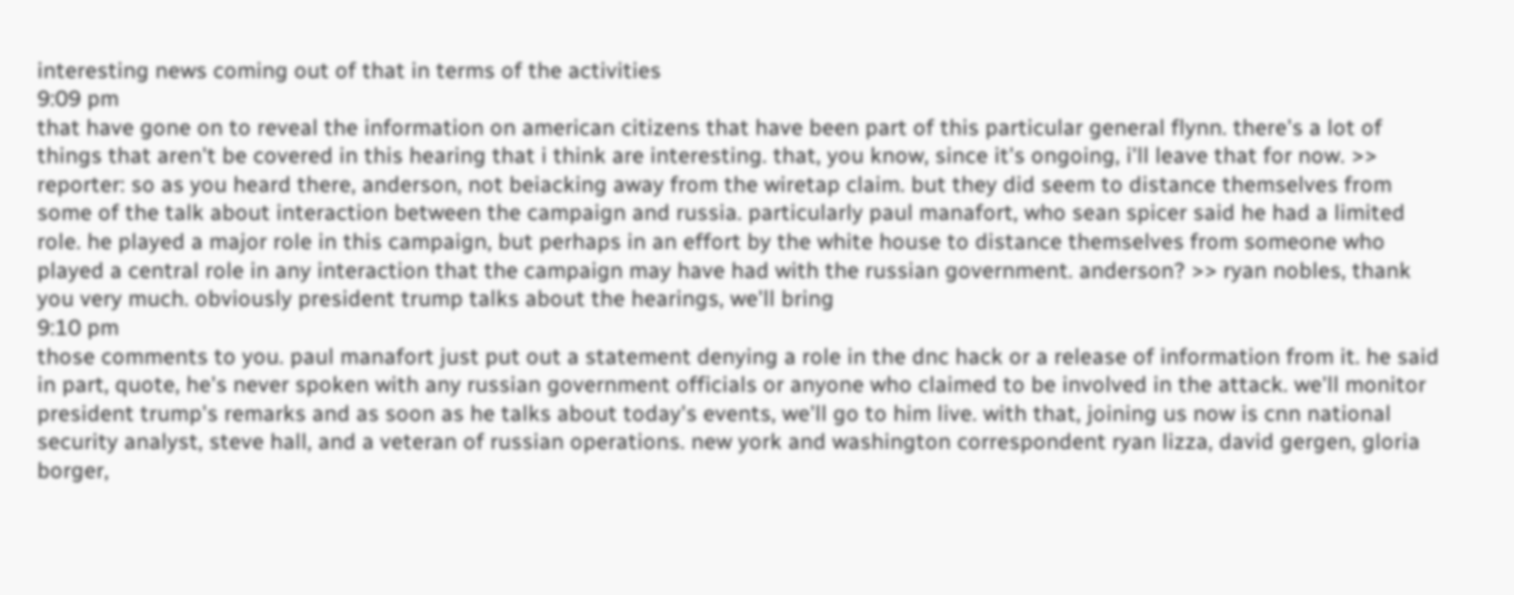interesting news coming out of that in terms of the activities
9:09 pm
that have gone on to reveal the information on american citizens that have been part of this particular general flynn. there's a lot of things that aren't be covered in this hearing that i think are interesting. that, you know, since it's ongoing, i'll leave that for now. >> reporter: so as you heard there, anderson, not beiacking away from the wiretap claim. but they did seem to distance themselves from some of the talk about interaction between the campaign and russia. particularly paul manafort, who sean spicer said he had a limited role. he played a major role in this campaign, but perhaps in an effort by the white house to distance themselves from someone who played a central role in any interaction that the campaign may have had with the russian government. anderson? >> ryan nobles, thank you very much. obviously president trump talks about the hearings, we'll bring
9:10 pm
those comments to you. paul manafort just put out a statement denying a role in the dnc hack or a release of information from it. he said in part, quote, he's never spoken with any russian government officials or anyone who claimed to be involved in the attack. we'll monitor president trump's remarks and as soon as he talks about today's events, we'll go to him live. with that, joining us now is cnn national security analyst, steve hall, and a veteran of russian operations. new york and washington correspondent ryan lizza, david gergen, gloria borger,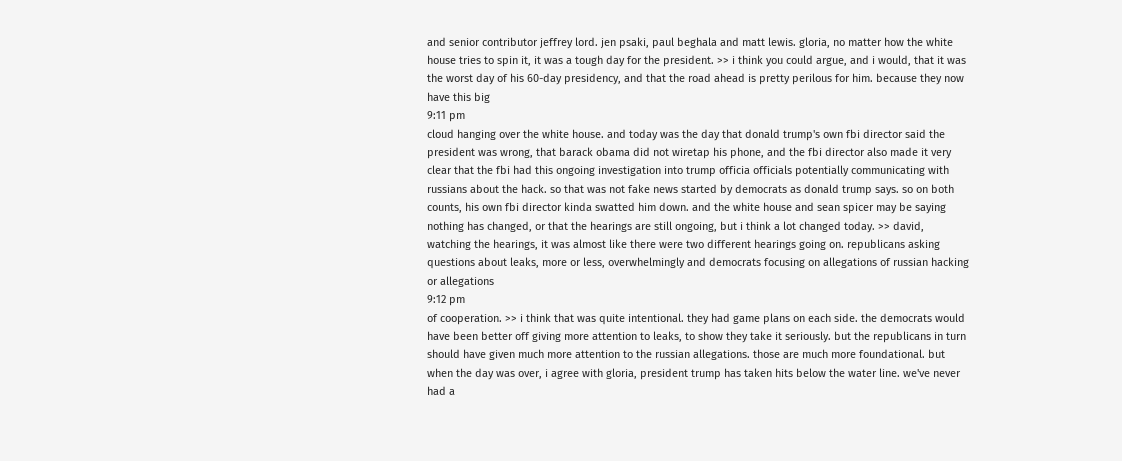and senior contributor jeffrey lord. jen psaki, paul beghala and matt lewis. gloria, no matter how the white house tries to spin it, it was a tough day for the president. >> i think you could argue, and i would, that it was the worst day of his 60-day presidency, and that the road ahead is pretty perilous for him. because they now have this big
9:11 pm
cloud hanging over the white house. and today was the day that donald trump's own fbi director said the president was wrong, that barack obama did not wiretap his phone, and the fbi director also made it very clear that the fbi had this ongoing investigation into trump officia officials potentially communicating with russians about the hack. so that was not fake news started by democrats as donald trump says. so on both counts, his own fbi director kinda swatted him down. and the white house and sean spicer may be saying nothing has changed, or that the hearings are still ongoing, but i think a lot changed today. >> david, watching the hearings, it was almost like there were two different hearings going on. republicans asking questions about leaks, more or less, overwhelmingly and democrats focusing on allegations of russian hacking or allegations
9:12 pm
of cooperation. >> i think that was quite intentional. they had game plans on each side. the democrats would have been better off giving more attention to leaks, to show they take it seriously. but the republicans in turn should have given much more attention to the russian allegations. those are much more foundational. but when the day was over, i agree with gloria, president trump has taken hits below the water line. we've never had a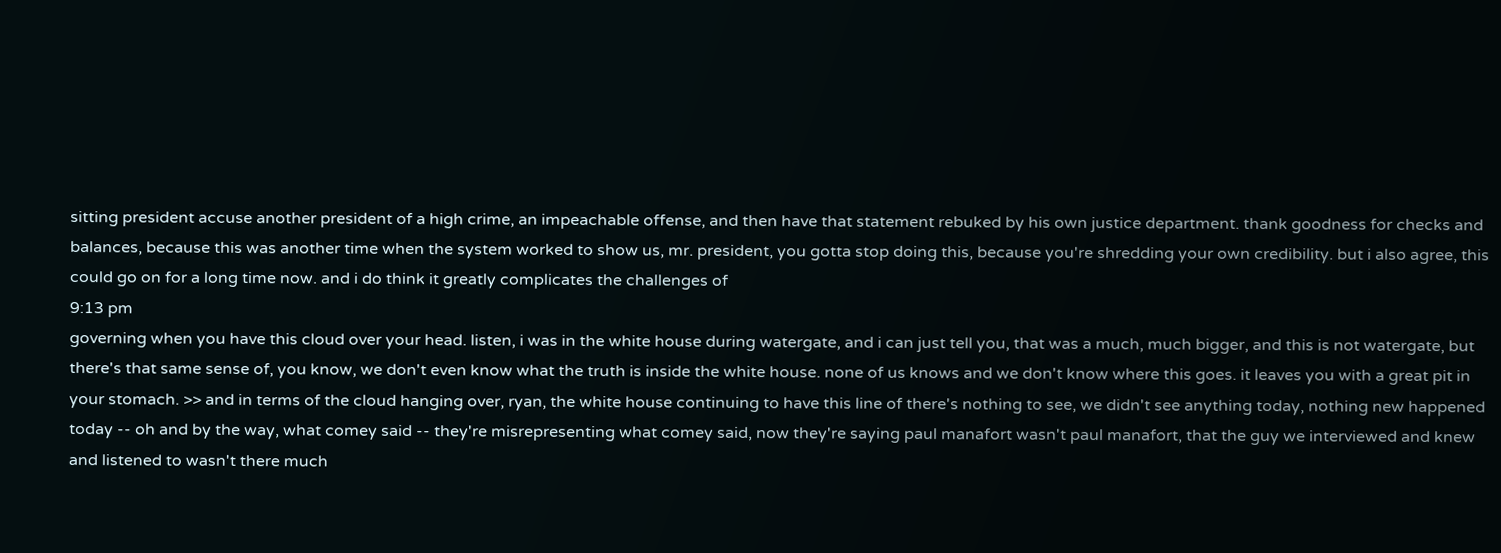sitting president accuse another president of a high crime, an impeachable offense, and then have that statement rebuked by his own justice department. thank goodness for checks and balances, because this was another time when the system worked to show us, mr. president, you gotta stop doing this, because you're shredding your own credibility. but i also agree, this could go on for a long time now. and i do think it greatly complicates the challenges of
9:13 pm
governing when you have this cloud over your head. listen, i was in the white house during watergate, and i can just tell you, that was a much, much bigger, and this is not watergate, but there's that same sense of, you know, we don't even know what the truth is inside the white house. none of us knows and we don't know where this goes. it leaves you with a great pit in your stomach. >> and in terms of the cloud hanging over, ryan, the white house continuing to have this line of there's nothing to see, we didn't see anything today, nothing new happened today -- oh and by the way, what comey said -- they're misrepresenting what comey said, now they're saying paul manafort wasn't paul manafort, that the guy we interviewed and knew and listened to wasn't there much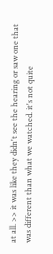at all. >> it was like they didn't see the hearing or saw one that was different than what we watched. it's not quite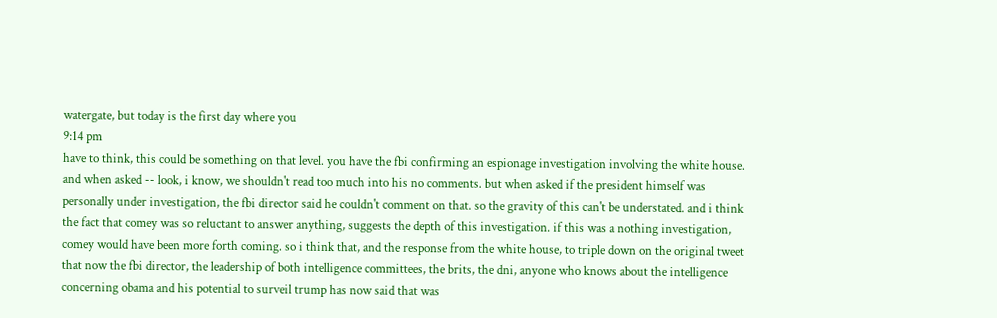watergate, but today is the first day where you
9:14 pm
have to think, this could be something on that level. you have the fbi confirming an espionage investigation involving the white house. and when asked -- look, i know, we shouldn't read too much into his no comments. but when asked if the president himself was personally under investigation, the fbi director said he couldn't comment on that. so the gravity of this can't be understated. and i think the fact that comey was so reluctant to answer anything, suggests the depth of this investigation. if this was a nothing investigation, comey would have been more forth coming. so i think that, and the response from the white house, to triple down on the original tweet that now the fbi director, the leadership of both intelligence committees, the brits, the dni, anyone who knows about the intelligence concerning obama and his potential to surveil trump has now said that was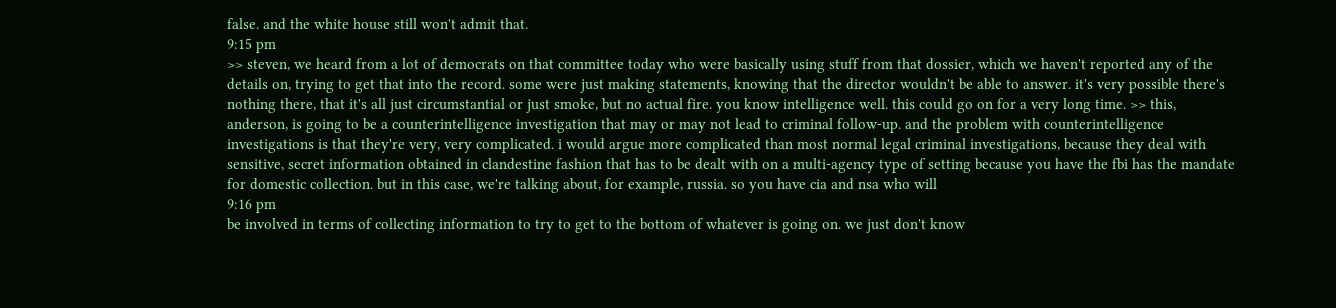false. and the white house still won't admit that.
9:15 pm
>> steven, we heard from a lot of democrats on that committee today who were basically using stuff from that dossier, which we haven't reported any of the details on, trying to get that into the record. some were just making statements, knowing that the director wouldn't be able to answer. it's very possible there's nothing there, that it's all just circumstantial or just smoke, but no actual fire. you know intelligence well. this could go on for a very long time. >> this, anderson, is going to be a counterintelligence investigation that may or may not lead to criminal follow-up. and the problem with counterintelligence investigations is that they're very, very complicated. i would argue more complicated than most normal legal criminal investigations, because they deal with sensitive, secret information obtained in clandestine fashion that has to be dealt with on a multi-agency type of setting because you have the fbi has the mandate for domestic collection. but in this case, we're talking about, for example, russia. so you have cia and nsa who will
9:16 pm
be involved in terms of collecting information to try to get to the bottom of whatever is going on. we just don't know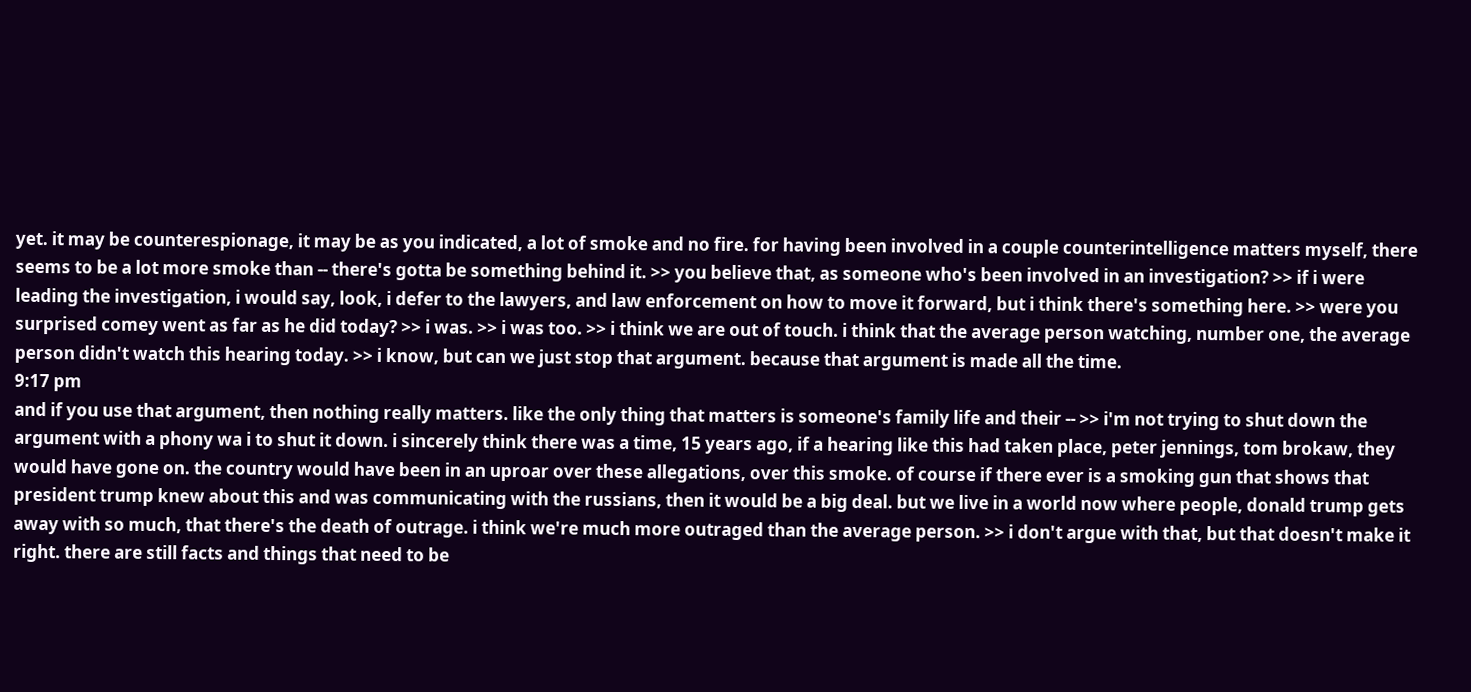yet. it may be counterespionage, it may be as you indicated, a lot of smoke and no fire. for having been involved in a couple counterintelligence matters myself, there seems to be a lot more smoke than -- there's gotta be something behind it. >> you believe that, as someone who's been involved in an investigation? >> if i were leading the investigation, i would say, look, i defer to the lawyers, and law enforcement on how to move it forward, but i think there's something here. >> were you surprised comey went as far as he did today? >> i was. >> i was too. >> i think we are out of touch. i think that the average person watching, number one, the average person didn't watch this hearing today. >> i know, but can we just stop that argument. because that argument is made all the time.
9:17 pm
and if you use that argument, then nothing really matters. like the only thing that matters is someone's family life and their -- >> i'm not trying to shut down the argument with a phony wa i to shut it down. i sincerely think there was a time, 15 years ago, if a hearing like this had taken place, peter jennings, tom brokaw, they would have gone on. the country would have been in an uproar over these allegations, over this smoke. of course if there ever is a smoking gun that shows that president trump knew about this and was communicating with the russians, then it would be a big deal. but we live in a world now where people, donald trump gets away with so much, that there's the death of outrage. i think we're much more outraged than the average person. >> i don't argue with that, but that doesn't make it right. there are still facts and things that need to be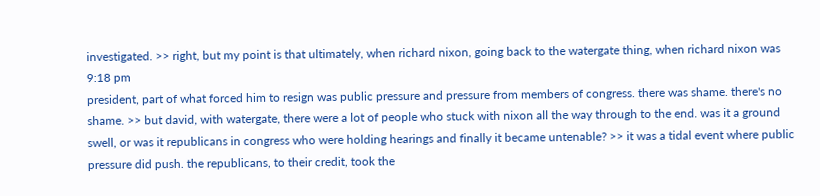investigated. >> right, but my point is that ultimately, when richard nixon, going back to the watergate thing, when richard nixon was
9:18 pm
president, part of what forced him to resign was public pressure and pressure from members of congress. there was shame. there's no shame. >> but david, with watergate, there were a lot of people who stuck with nixon all the way through to the end. was it a ground swell, or was it republicans in congress who were holding hearings and finally it became untenable? >> it was a tidal event where public pressure did push. the republicans, to their credit, took the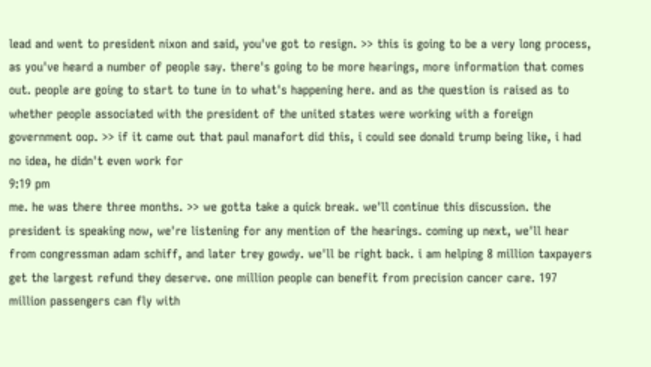lead and went to president nixon and said, you've got to resign. >> this is going to be a very long process, as you've heard a number of people say. there's going to be more hearings, more information that comes out. people are going to start to tune in to what's happening here. and as the question is raised as to whether people associated with the president of the united states were working with a foreign government oop. >> if it came out that paul manafort did this, i could see donald trump being like, i had no idea, he didn't even work for
9:19 pm
me. he was there three months. >> we gotta take a quick break. we'll continue this discussion. the president is speaking now, we're listening for any mention of the hearings. coming up next, we'll hear from congressman adam schiff, and later trey gowdy. we'll be right back. i am helping 8 million taxpayers get the largest refund they deserve. one million people can benefit from precision cancer care. 197 million passengers can fly with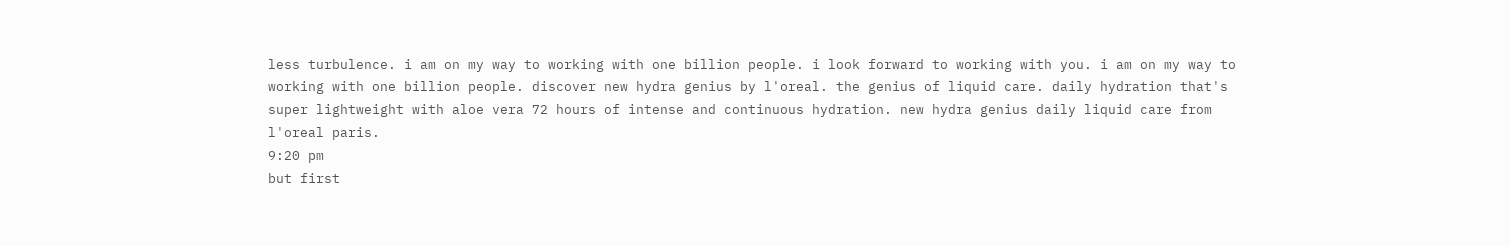less turbulence. i am on my way to working with one billion people. i look forward to working with you. i am on my way to working with one billion people. discover new hydra genius by l'oreal. the genius of liquid care. daily hydration that's super lightweight with aloe vera 72 hours of intense and continuous hydration. new hydra genius daily liquid care from l'oreal paris.
9:20 pm
but first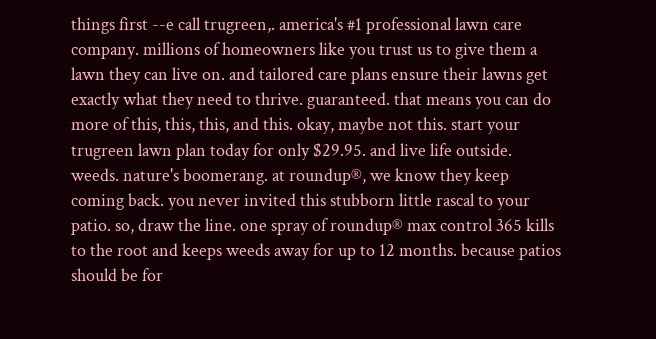things first --e call trugreen,. america's #1 professional lawn care company. millions of homeowners like you trust us to give them a lawn they can live on. and tailored care plans ensure their lawns get exactly what they need to thrive. guaranteed. that means you can do more of this, this, this, and this. okay, maybe not this. start your trugreen lawn plan today for only $29.95. and live life outside. weeds. nature's boomerang. at roundup®, we know they keep coming back. you never invited this stubborn little rascal to your patio. so, draw the line. one spray of roundup® max control 365 kills to the root and keeps weeds away for up to 12 months. because patios should be for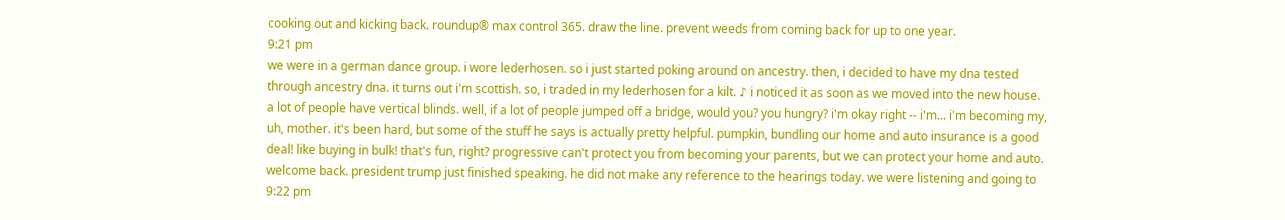cooking out and kicking back. roundup® max control 365. draw the line. prevent weeds from coming back for up to one year.
9:21 pm
we were in a german dance group. i wore lederhosen. so i just started poking around on ancestry. then, i decided to have my dna tested through ancestry dna. it turns out i'm scottish. so, i traded in my lederhosen for a kilt. ♪ i noticed it as soon as we moved into the new house. a lot of people have vertical blinds. well, if a lot of people jumped off a bridge, would you? you hungry? i'm okay right -- i'm... i'm becoming my, uh, mother. it's been hard, but some of the stuff he says is actually pretty helpful. pumpkin, bundling our home and auto insurance is a good deal! like buying in bulk! that's fun, right? progressive can't protect you from becoming your parents, but we can protect your home and auto. welcome back. president trump just finished speaking. he did not make any reference to the hearings today. we were listening and going to
9:22 pm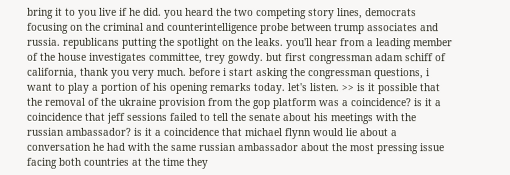bring it to you live if he did. you heard the two competing story lines, democrats focusing on the criminal and counterintelligence probe between trump associates and russia. republicans putting the spotlight on the leaks. you'll hear from a leading member of the house investigates committee, trey gowdy. but first congressman adam schiff of california, thank you very much. before i start asking the congressman questions, i want to play a portion of his opening remarks today. let's listen. >> is it possible that the removal of the ukraine provision from the gop platform was a coincidence? is it a coincidence that jeff sessions failed to tell the senate about his meetings with the russian ambassador? is it a coincidence that michael flynn would lie about a conversation he had with the same russian ambassador about the most pressing issue facing both countries at the time they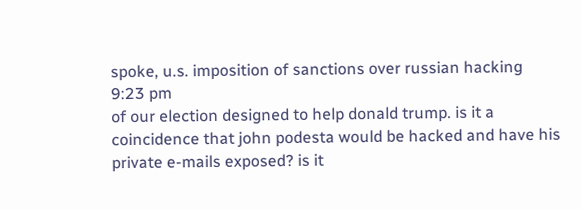spoke, u.s. imposition of sanctions over russian hacking
9:23 pm
of our election designed to help donald trump. is it a coincidence that john podesta would be hacked and have his private e-mails exposed? is it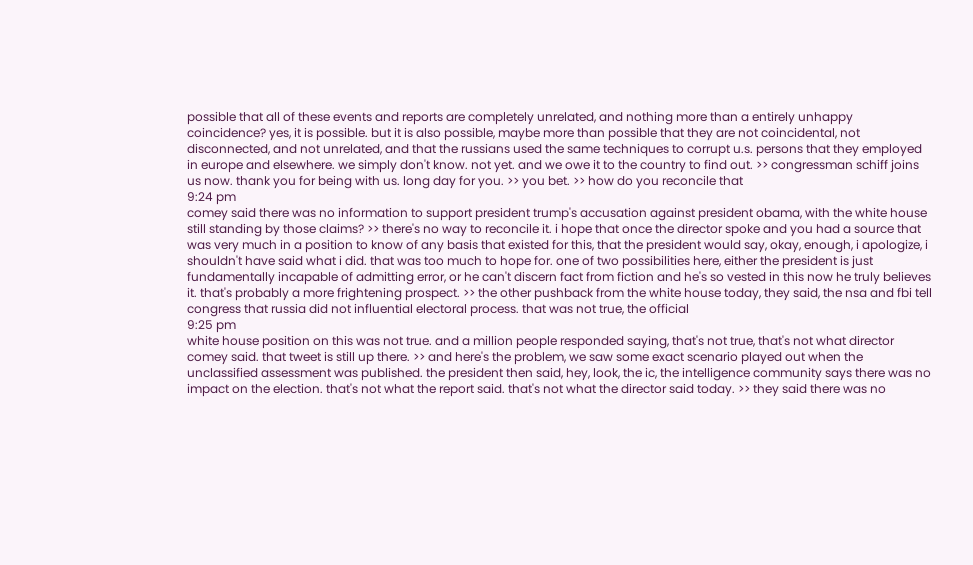possible that all of these events and reports are completely unrelated, and nothing more than a entirely unhappy coincidence? yes, it is possible. but it is also possible, maybe more than possible that they are not coincidental, not disconnected, and not unrelated, and that the russians used the same techniques to corrupt u.s. persons that they employed in europe and elsewhere. we simply don't know. not yet. and we owe it to the country to find out. >> congressman schiff joins us now. thank you for being with us. long day for you. >> you bet. >> how do you reconcile that
9:24 pm
comey said there was no information to support president trump's accusation against president obama, with the white house still standing by those claims? >> there's no way to reconcile it. i hope that once the director spoke and you had a source that was very much in a position to know of any basis that existed for this, that the president would say, okay, enough, i apologize, i shouldn't have said what i did. that was too much to hope for. one of two possibilities here, either the president is just fundamentally incapable of admitting error, or he can't discern fact from fiction and he's so vested in this now he truly believes it. that's probably a more frightening prospect. >> the other pushback from the white house today, they said, the nsa and fbi tell congress that russia did not influential electoral process. that was not true, the official
9:25 pm
white house position on this was not true. and a million people responded saying, that's not true, that's not what director comey said. that tweet is still up there. >> and here's the problem, we saw some exact scenario played out when the unclassified assessment was published. the president then said, hey, look, the ic, the intelligence community says there was no impact on the election. that's not what the report said. that's not what the director said today. >> they said there was no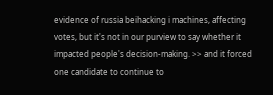evidence of russia beihacking i machines, affecting votes, but it's not in our purview to say whether it impacted people's decision-making. >> and it forced one candidate to continue to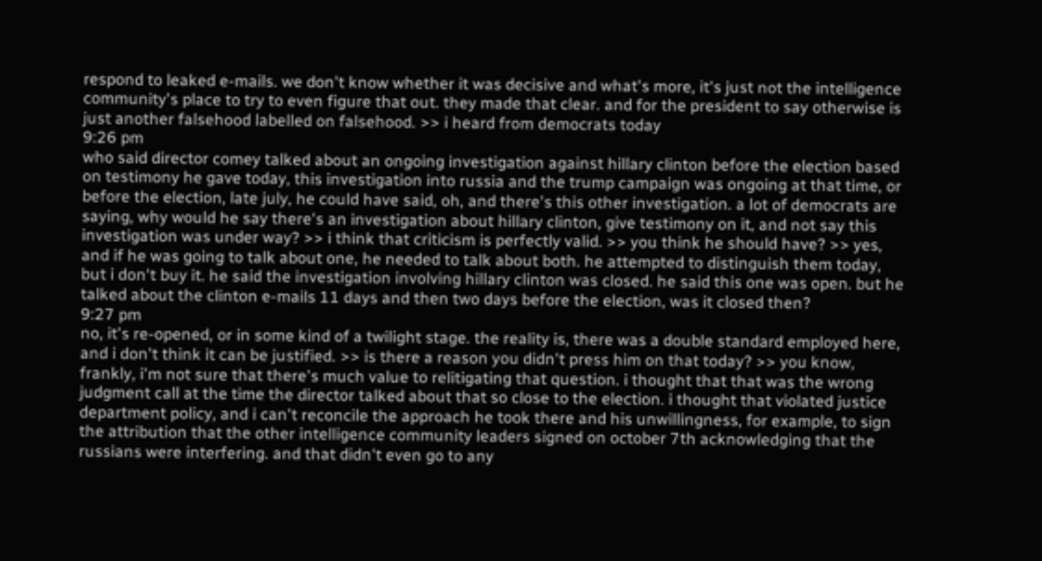respond to leaked e-mails. we don't know whether it was decisive and what's more, it's just not the intelligence community's place to try to even figure that out. they made that clear. and for the president to say otherwise is just another falsehood labelled on falsehood. >> i heard from democrats today
9:26 pm
who said director comey talked about an ongoing investigation against hillary clinton before the election based on testimony he gave today, this investigation into russia and the trump campaign was ongoing at that time, or before the election, late july, he could have said, oh, and there's this other investigation. a lot of democrats are saying, why would he say there's an investigation about hillary clinton, give testimony on it, and not say this investigation was under way? >> i think that criticism is perfectly valid. >> you think he should have? >> yes, and if he was going to talk about one, he needed to talk about both. he attempted to distinguish them today, but i don't buy it. he said the investigation involving hillary clinton was closed. he said this one was open. but he talked about the clinton e-mails 11 days and then two days before the election, was it closed then?
9:27 pm
no, it's re-opened, or in some kind of a twilight stage. the reality is, there was a double standard employed here, and i don't think it can be justified. >> is there a reason you didn't press him on that today? >> you know, frankly, i'm not sure that there's much value to relitigating that question. i thought that that was the wrong judgment call at the time the director talked about that so close to the election. i thought that violated justice department policy, and i can't reconcile the approach he took there and his unwillingness, for example, to sign the attribution that the other intelligence community leaders signed on october 7th acknowledging that the russians were interfering. and that didn't even go to any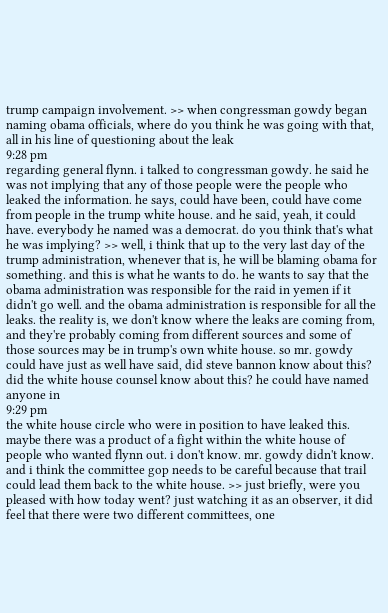trump campaign involvement. >> when congressman gowdy began naming obama officials, where do you think he was going with that, all in his line of questioning about the leak
9:28 pm
regarding general flynn. i talked to congressman gowdy. he said he was not implying that any of those people were the people who leaked the information. he says, could have been, could have come from people in the trump white house. and he said, yeah, it could have. everybody he named was a democrat. do you think that's what he was implying? >> well, i think that up to the very last day of the trump administration, whenever that is, he will be blaming obama for something. and this is what he wants to do. he wants to say that the obama administration was responsible for the raid in yemen if it didn't go well. and the obama administration is responsible for all the leaks. the reality is, we don't know where the leaks are coming from, and they're probably coming from different sources and some of those sources may be in trump's own white house. so mr. gowdy could have just as well have said, did steve bannon know about this? did the white house counsel know about this? he could have named anyone in
9:29 pm
the white house circle who were in position to have leaked this. maybe there was a product of a fight within the white house of people who wanted flynn out. i don't know. mr. gowdy didn't know. and i think the committee gop needs to be careful because that trail could lead them back to the white house. >> just briefly, were you pleased with how today went? just watching it as an observer, it did feel that there were two different committees, one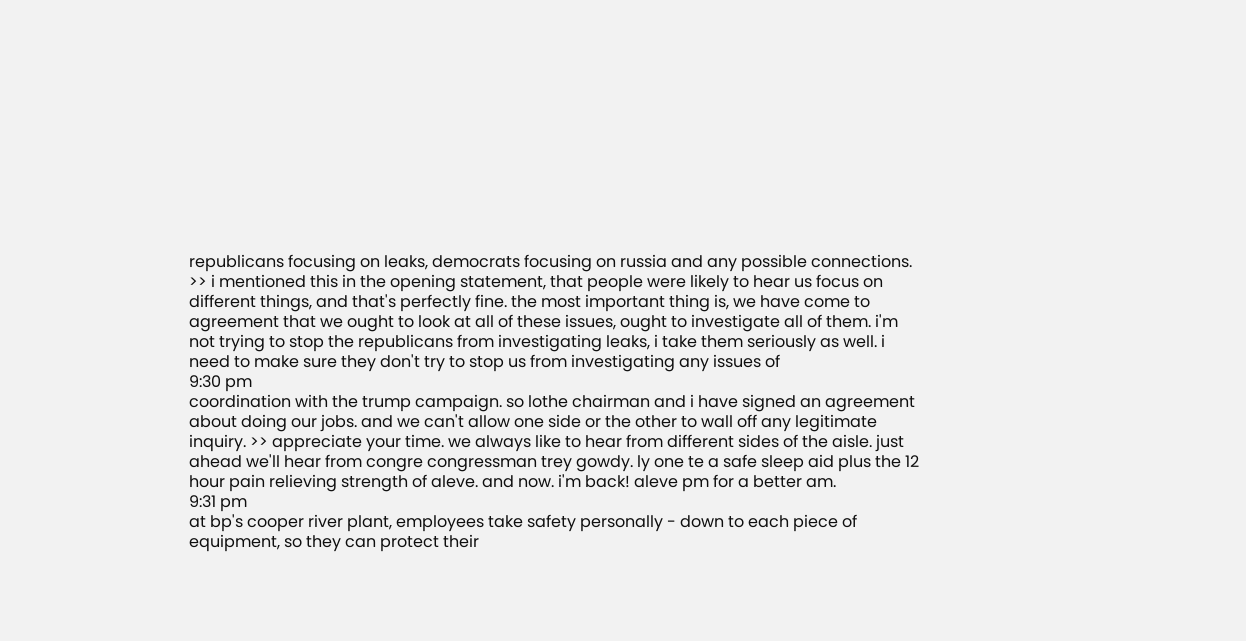republicans focusing on leaks, democrats focusing on russia and any possible connections. >> i mentioned this in the opening statement, that people were likely to hear us focus on different things, and that's perfectly fine. the most important thing is, we have come to agreement that we ought to look at all of these issues, ought to investigate all of them. i'm not trying to stop the republicans from investigating leaks, i take them seriously as well. i need to make sure they don't try to stop us from investigating any issues of
9:30 pm
coordination with the trump campaign. so lothe chairman and i have signed an agreement about doing our jobs. and we can't allow one side or the other to wall off any legitimate inquiry. >> appreciate your time. we always like to hear from different sides of the aisle. just ahead we'll hear from congre congressman trey gowdy. ly one te a safe sleep aid plus the 12 hour pain relieving strength of aleve. and now. i'm back! aleve pm for a better am.
9:31 pm
at bp's cooper river plant, employees take safety personally - down to each piece of equipment, so they can protect their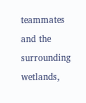teammates and the surrounding wetlands,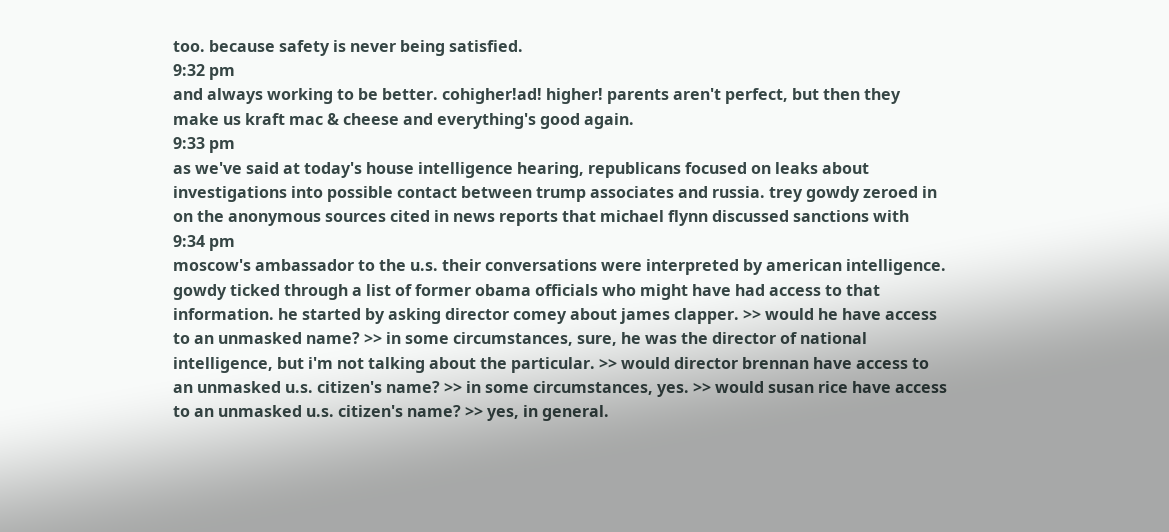too. because safety is never being satisfied.
9:32 pm
and always working to be better. cohigher!ad! higher! parents aren't perfect, but then they make us kraft mac & cheese and everything's good again.
9:33 pm
as we've said at today's house intelligence hearing, republicans focused on leaks about investigations into possible contact between trump associates and russia. trey gowdy zeroed in on the anonymous sources cited in news reports that michael flynn discussed sanctions with
9:34 pm
moscow's ambassador to the u.s. their conversations were interpreted by american intelligence. gowdy ticked through a list of former obama officials who might have had access to that information. he started by asking director comey about james clapper. >> would he have access to an unmasked name? >> in some circumstances, sure, he was the director of national intelligence, but i'm not talking about the particular. >> would director brennan have access to an unmasked u.s. citizen's name? >> in some circumstances, yes. >> would susan rice have access to an unmasked u.s. citizen's name? >> yes, in general.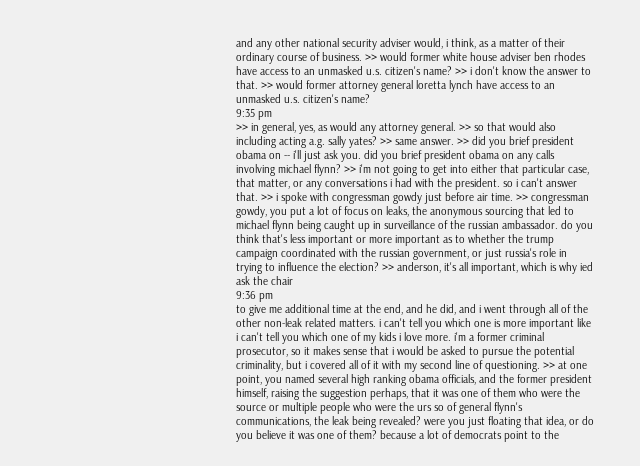and any other national security adviser would, i think, as a matter of their ordinary course of business. >> would former white house adviser ben rhodes have access to an unmasked u.s. citizen's name? >> i don't know the answer to that. >> would former attorney general loretta lynch have access to an unmasked u.s. citizen's name?
9:35 pm
>> in general, yes, as would any attorney general. >> so that would also including acting a.g. sally yates? >> same answer. >> did you brief president obama on -- i'll just ask you. did you brief president obama on any calls involving michael flynn? >> i'm not going to get into either that particular case, that matter, or any conversations i had with the president. so i can't answer that. >> i spoke with congressman gowdy just before air time. >> congressman gowdy, you put a lot of focus on leaks, the anonymous sourcing that led to michael flynn being caught up in surveillance of the russian ambassador. do you think that's less important or more important as to whether the trump campaign coordinated with the russian government, or just russia's role in trying to influence the election? >> anderson, it's all important, which is why ied ask the chair
9:36 pm
to give me additional time at the end, and he did, and i went through all of the other non-leak related matters. i can't tell you which one is more important like i can't tell you which one of my kids i love more. i'm a former criminal prosecutor, so it makes sense that i would be asked to pursue the potential criminality, but i covered all of it with my second line of questioning. >> at one point, you named several high ranking obama officials, and the former president himself, raising the suggestion perhaps, that it was one of them who were the source or multiple people who were the urs so of general flynn's communications, the leak being revealed? were you just floating that idea, or do you believe it was one of them? because a lot of democrats point to the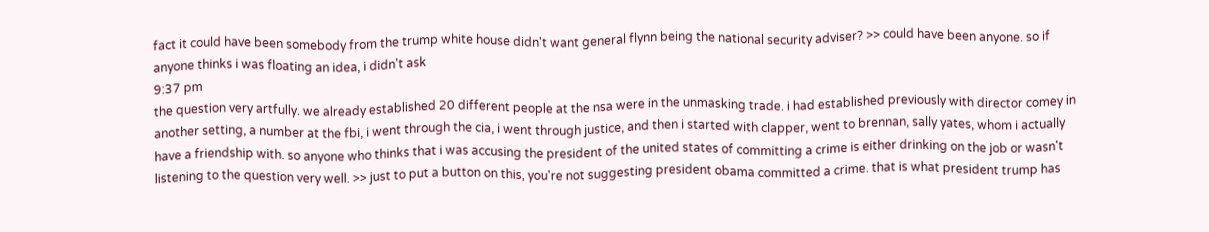fact it could have been somebody from the trump white house didn't want general flynn being the national security adviser? >> could have been anyone. so if anyone thinks i was floating an idea, i didn't ask
9:37 pm
the question very artfully. we already established 20 different people at the nsa were in the unmasking trade. i had established previously with director comey in another setting, a number at the fbi, i went through the cia, i went through justice, and then i started with clapper, went to brennan, sally yates, whom i actually have a friendship with. so anyone who thinks that i was accusing the president of the united states of committing a crime is either drinking on the job or wasn't listening to the question very well. >> just to put a button on this, you're not suggesting president obama committed a crime. that is what president trump has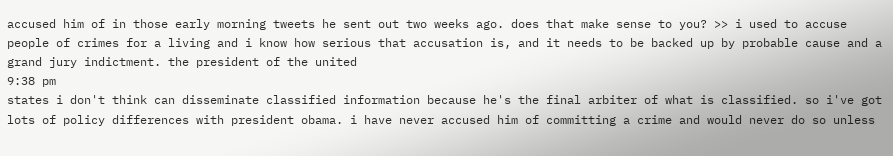accused him of in those early morning tweets he sent out two weeks ago. does that make sense to you? >> i used to accuse people of crimes for a living and i know how serious that accusation is, and it needs to be backed up by probable cause and a grand jury indictment. the president of the united
9:38 pm
states i don't think can disseminate classified information because he's the final arbiter of what is classified. so i've got lots of policy differences with president obama. i have never accused him of committing a crime and would never do so unless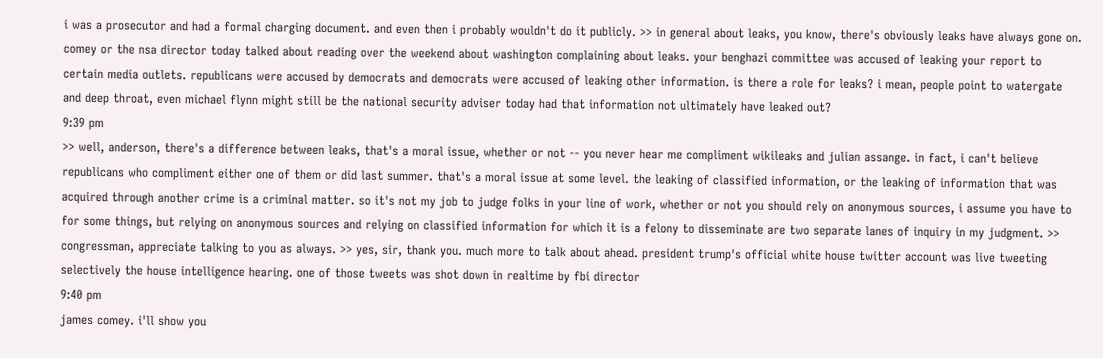i was a prosecutor and had a formal charging document. and even then i probably wouldn't do it publicly. >> in general about leaks, you know, there's obviously leaks have always gone on. comey or the nsa director today talked about reading over the weekend about washington complaining about leaks. your benghazi committee was accused of leaking your report to certain media outlets. republicans were accused by democrats and democrats were accused of leaking other information. is there a role for leaks? i mean, people point to watergate and deep throat, even michael flynn might still be the national security adviser today had that information not ultimately have leaked out?
9:39 pm
>> well, anderson, there's a difference between leaks, that's a moral issue, whether or not -- you never hear me compliment wikileaks and julian assange. in fact, i can't believe republicans who compliment either one of them or did last summer. that's a moral issue at some level. the leaking of classified information, or the leaking of information that was acquired through another crime is a criminal matter. so it's not my job to judge folks in your line of work, whether or not you should rely on anonymous sources, i assume you have to for some things, but relying on anonymous sources and relying on classified information for which it is a felony to disseminate are two separate lanes of inquiry in my judgment. >> congressman, appreciate talking to you as always. >> yes, sir, thank you. much more to talk about ahead. president trump's official white house twitter account was live tweeting selectively the house intelligence hearing. one of those tweets was shot down in realtime by fbi director
9:40 pm
james comey. i'll show you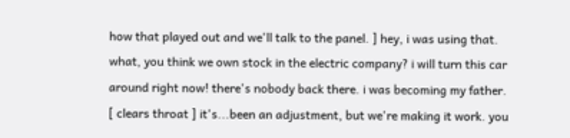how that played out and we'll talk to the panel. ] hey, i was using that. what, you think we own stock in the electric company? i will turn this car around right now! there's nobody back there. i was becoming my father. [ clears throat ] it's...been an adjustment, but we're making it work. you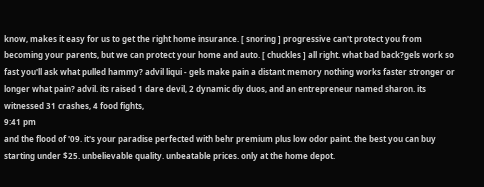know, makes it easy for us to get the right home insurance. [ snoring ] progressive can't protect you from becoming your parents, but we can protect your home and auto. [ chuckles ] all right. what bad back?gels work so fast you'll ask what pulled hammy? advil liqui - gels make pain a distant memory nothing works faster stronger or longer what pain? advil. its raised 1 dare devil, 2 dynamic diy duos, and an entrepreneur named sharon. its witnessed 31 crashes, 4 food fights,
9:41 pm
and the flood of '09. it's your paradise perfected with behr premium plus low odor paint. the best you can buy starting under $25. unbelievable quality. unbeatable prices. only at the home depot.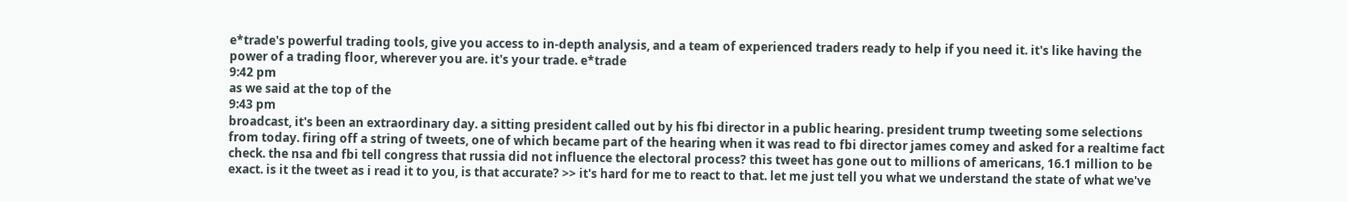e*trade's powerful trading tools, give you access to in-depth analysis, and a team of experienced traders ready to help if you need it. it's like having the power of a trading floor, wherever you are. it's your trade. e*trade
9:42 pm
as we said at the top of the
9:43 pm
broadcast, it's been an extraordinary day. a sitting president called out by his fbi director in a public hearing. president trump tweeting some selections from today. firing off a string of tweets, one of which became part of the hearing when it was read to fbi director james comey and asked for a realtime fact check. the nsa and fbi tell congress that russia did not influence the electoral process? this tweet has gone out to millions of americans, 16.1 million to be exact. is it the tweet as i read it to you, is that accurate? >> it's hard for me to react to that. let me just tell you what we understand the state of what we've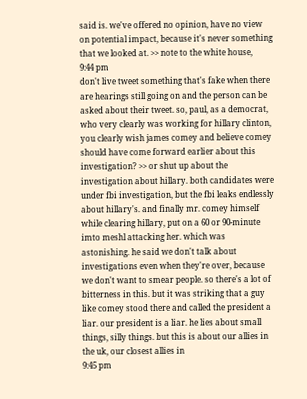said is. we've offered no opinion, have no view on potential impact, because it's never something that we looked at. >> note to the white house,
9:44 pm
don't live tweet something that's fake when there are hearings still going on and the person can be asked about their tweet. so, paul, as a democrat, who very clearly was working for hillary clinton, you clearly wish james comey and believe comey should have come forward earlier about this investigation? >> or shut up about the investigation about hillary. both candidates were under fbi investigation, but the fbi leaks endlessly about hillary's. and finally mr. comey himself while clearing hillary, put on a 60 or 90-minute imto meshl attacking her. which was astonishing. he said we don't talk about investigations even when they're over, because we don't want to smear people. so there's a lot of bitterness in this. but it was striking that a guy like comey stood there and called the president a liar. our president is a liar. he lies about small things, silly things. but this is about our allies in the uk, our closest allies in
9:45 pm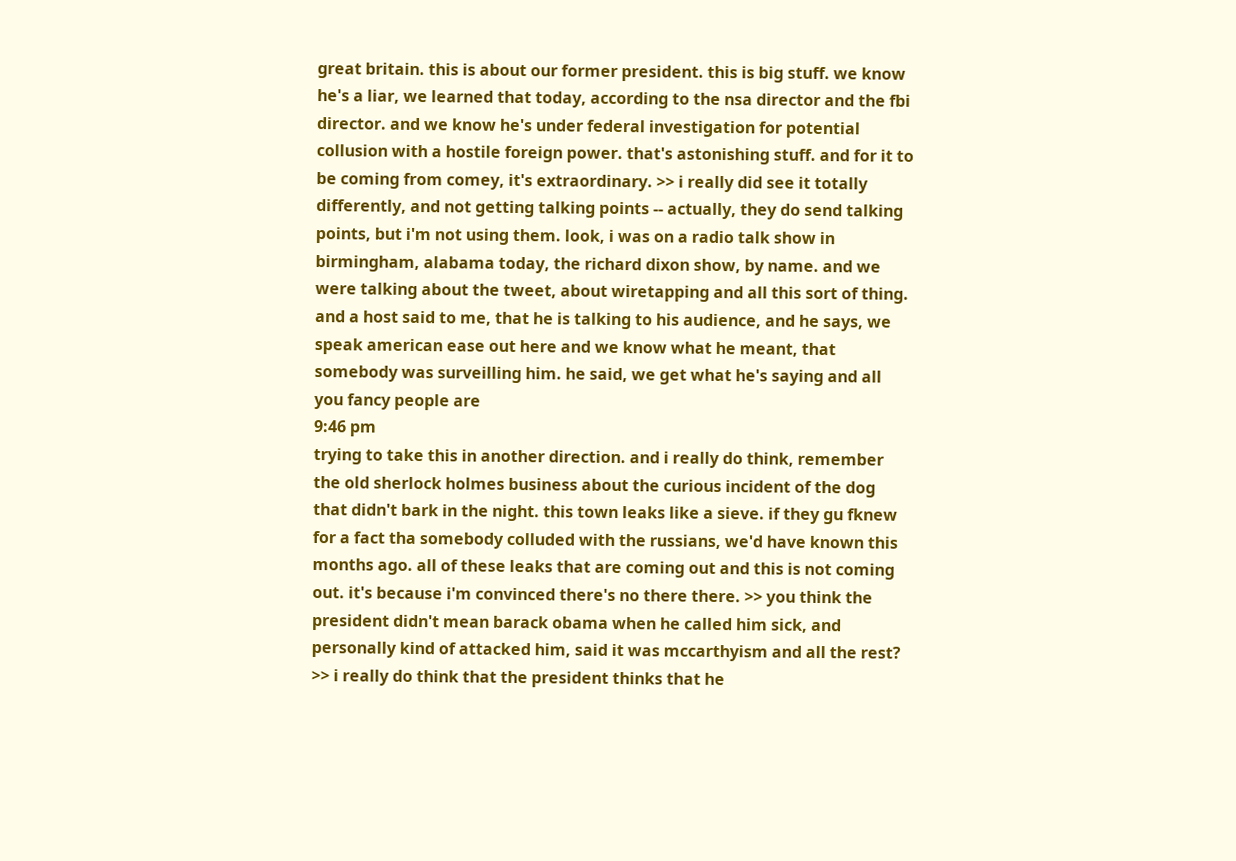great britain. this is about our former president. this is big stuff. we know he's a liar, we learned that today, according to the nsa director and the fbi director. and we know he's under federal investigation for potential collusion with a hostile foreign power. that's astonishing stuff. and for it to be coming from comey, it's extraordinary. >> i really did see it totally differently, and not getting talking points -- actually, they do send talking points, but i'm not using them. look, i was on a radio talk show in birmingham, alabama today, the richard dixon show, by name. and we were talking about the tweet, about wiretapping and all this sort of thing. and a host said to me, that he is talking to his audience, and he says, we speak american ease out here and we know what he meant, that somebody was surveilling him. he said, we get what he's saying and all you fancy people are
9:46 pm
trying to take this in another direction. and i really do think, remember the old sherlock holmes business about the curious incident of the dog that didn't bark in the night. this town leaks like a sieve. if they gu fknew for a fact tha somebody colluded with the russians, we'd have known this months ago. all of these leaks that are coming out and this is not coming out. it's because i'm convinced there's no there there. >> you think the president didn't mean barack obama when he called him sick, and personally kind of attacked him, said it was mccarthyism and all the rest? >> i really do think that the president thinks that he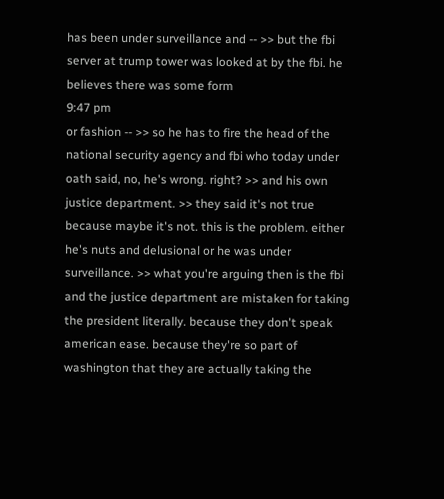has been under surveillance and -- >> but the fbi server at trump tower was looked at by the fbi. he believes there was some form
9:47 pm
or fashion -- >> so he has to fire the head of the national security agency and fbi who today under oath said, no, he's wrong. right? >> and his own justice department. >> they said it's not true because maybe it's not. this is the problem. either he's nuts and delusional or he was under surveillance. >> what you're arguing then is the fbi and the justice department are mistaken for taking the president literally. because they don't speak american ease. because they're so part of washington that they are actually taking the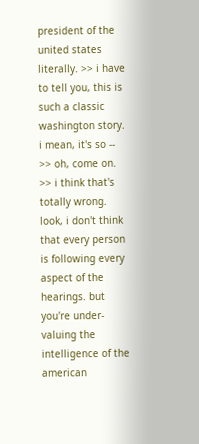president of the united states literally. >> i have to tell you, this is such a classic washington story. i mean, it's so -- >> oh, come on. >> i think that's totally wrong. look, i don't think that every person is following every aspect of the hearings. but you're under-valuing the intelligence of the american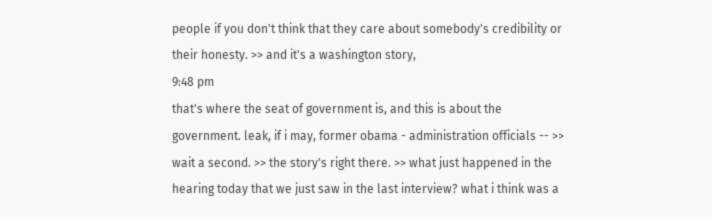people if you don't think that they care about somebody's credibility or their honesty. >> and it's a washington story,
9:48 pm
that's where the seat of government is, and this is about the government. leak, if i may, former obama - administration officials -- >> wait a second. >> the story's right there. >> what just happened in the hearing today that we just saw in the last interview? what i think was a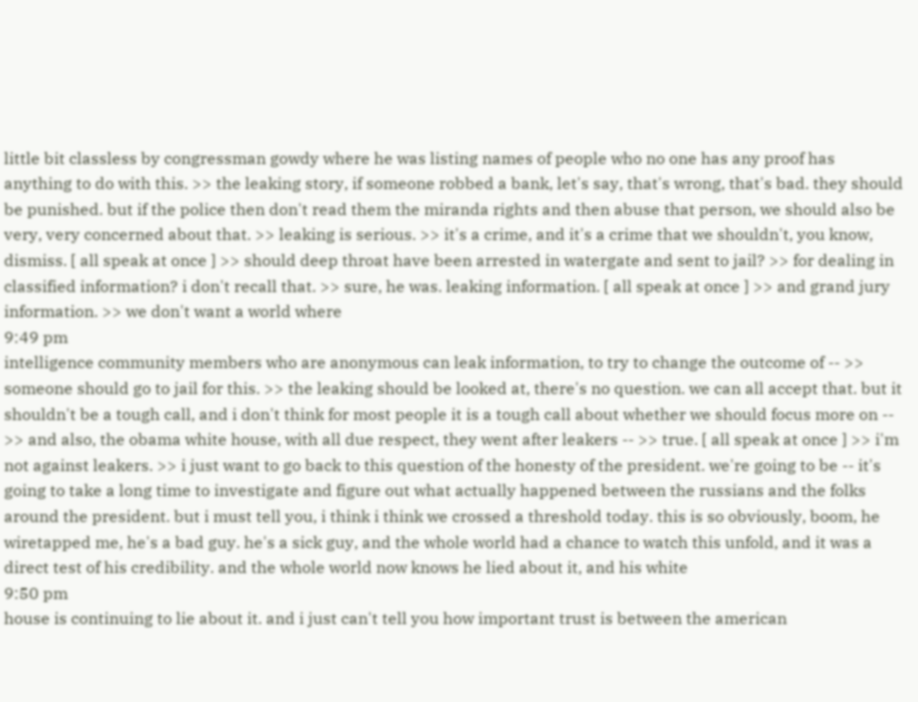little bit classless by congressman gowdy where he was listing names of people who no one has any proof has anything to do with this. >> the leaking story, if someone robbed a bank, let's say, that's wrong, that's bad. they should be punished. but if the police then don't read them the miranda rights and then abuse that person, we should also be very, very concerned about that. >> leaking is serious. >> it's a crime, and it's a crime that we shouldn't, you know, dismiss. [ all speak at once ] >> should deep throat have been arrested in watergate and sent to jail? >> for dealing in classified information? i don't recall that. >> sure, he was. leaking information. [ all speak at once ] >> and grand jury information. >> we don't want a world where
9:49 pm
intelligence community members who are anonymous can leak information, to try to change the outcome of -- >> someone should go to jail for this. >> the leaking should be looked at, there's no question. we can all accept that. but it shouldn't be a tough call, and i don't think for most people it is a tough call about whether we should focus more on -- >> and also, the obama white house, with all due respect, they went after leakers -- >> true. [ all speak at once ] >> i'm not against leakers. >> i just want to go back to this question of the honesty of the president. we're going to be -- it's going to take a long time to investigate and figure out what actually happened between the russians and the folks around the president. but i must tell you, i think i think we crossed a threshold today. this is so obviously, boom, he wiretapped me, he's a bad guy. he's a sick guy, and the whole world had a chance to watch this unfold, and it was a direct test of his credibility. and the whole world now knows he lied about it, and his white
9:50 pm
house is continuing to lie about it. and i just can't tell you how important trust is between the american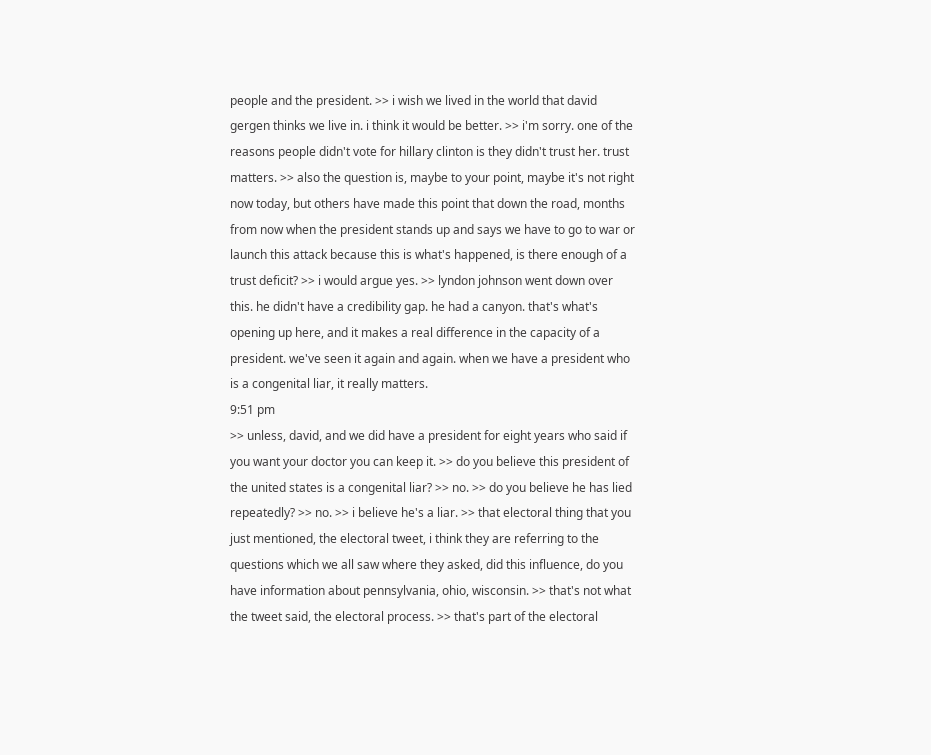people and the president. >> i wish we lived in the world that david gergen thinks we live in. i think it would be better. >> i'm sorry. one of the reasons people didn't vote for hillary clinton is they didn't trust her. trust matters. >> also the question is, maybe to your point, maybe it's not right now today, but others have made this point that down the road, months from now when the president stands up and says we have to go to war or launch this attack because this is what's happened, is there enough of a trust deficit? >> i would argue yes. >> lyndon johnson went down over this. he didn't have a credibility gap. he had a canyon. that's what's opening up here, and it makes a real difference in the capacity of a president. we've seen it again and again. when we have a president who is a congenital liar, it really matters.
9:51 pm
>> unless, david, and we did have a president for eight years who said if you want your doctor you can keep it. >> do you believe this president of the united states is a congenital liar? >> no. >> do you believe he has lied repeatedly? >> no. >> i believe he's a liar. >> that electoral thing that you just mentioned, the electoral tweet, i think they are referring to the questions which we all saw where they asked, did this influence, do you have information about pennsylvania, ohio, wisconsin. >> that's not what the tweet said, the electoral process. >> that's part of the electoral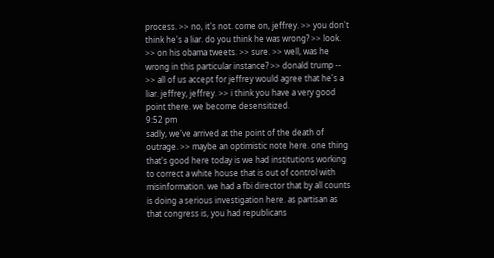process. >> no, it's not. come on, jeffrey. >> you don't think he's a liar. do you think he was wrong? >> look. >> on his obama tweets. >> sure. >> well, was he wrong in this particular instance? >> donald trump -- >> all of us accept for jeffrey would agree that he's a liar. jeffrey, jeffrey. >> i think you have a very good point there. we become desensitized.
9:52 pm
sadly, we've arrived at the point of the death of outrage. >> maybe an optimistic note here. one thing that's good here today is we had institutions working to correct a white house that is out of control with misinformation. we had a fbi director that by all counts is doing a serious investigation here. as partisan as that congress is, you had republicans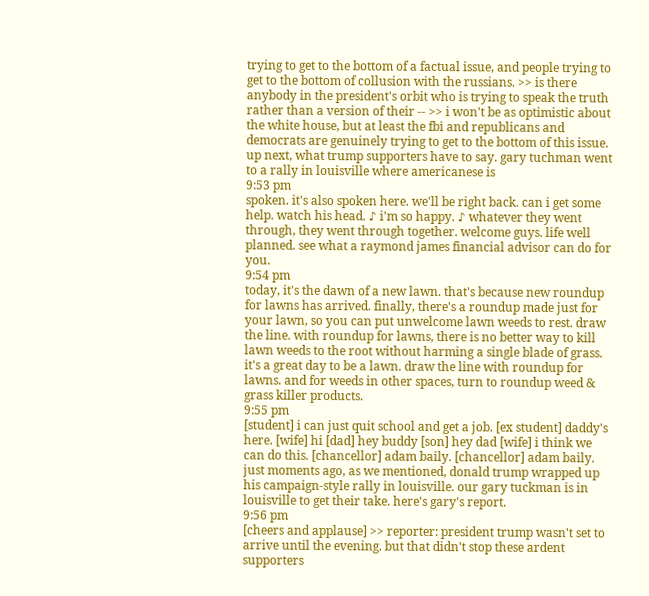trying to get to the bottom of a factual issue, and people trying to get to the bottom of collusion with the russians. >> is there anybody in the president's orbit who is trying to speak the truth rather than a version of their -- >> i won't be as optimistic about the white house, but at least the fbi and republicans and democrats are genuinely trying to get to the bottom of this issue. up next, what trump supporters have to say. gary tuchman went to a rally in louisville where americanese is
9:53 pm
spoken. it's also spoken here. we'll be right back. can i get some help. watch his head. ♪ i'm so happy. ♪ whatever they went through, they went through together. welcome guys. life well planned. see what a raymond james financial advisor can do for you.
9:54 pm
today, it's the dawn of a new lawn. that's because new roundup for lawns has arrived. finally, there's a roundup made just for your lawn, so you can put unwelcome lawn weeds to rest. draw the line. with roundup for lawns, there is no better way to kill lawn weeds to the root without harming a single blade of grass. it's a great day to be a lawn. draw the line with roundup for lawns. and for weeds in other spaces, turn to roundup weed & grass killer products.
9:55 pm
[student] i can just quit school and get a job. [ex student] daddy's here. [wife] hi [dad] hey buddy [son] hey dad [wife] i think we can do this. [chancellor] adam baily. [chancellor] adam baily. just moments ago, as we mentioned, donald trump wrapped up his campaign-style rally in louisville. our gary tuckman is in louisville to get their take. here's gary's report.
9:56 pm
[cheers and applause] >> reporter: president trump wasn't set to arrive until the evening. but that didn't stop these ardent supporters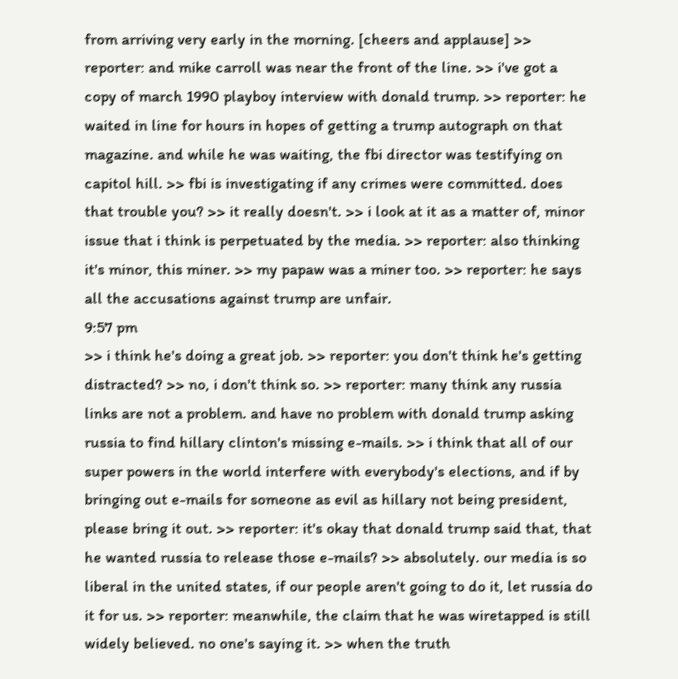from arriving very early in the morning. [cheers and applause] >> reporter: and mike carroll was near the front of the line. >> i've got a copy of march 1990 playboy interview with donald trump. >> reporter: he waited in line for hours in hopes of getting a trump autograph on that magazine. and while he was waiting, the fbi director was testifying on capitol hill. >> fbi is investigating if any crimes were committed. does that trouble you? >> it really doesn't. >> i look at it as a matter of, minor issue that i think is perpetuated by the media. >> reporter: also thinking it's minor, this miner. >> my papaw was a miner too. >> reporter: he says all the accusations against trump are unfair.
9:57 pm
>> i think he's doing a great job. >> reporter: you don't think he's getting distracted? >> no, i don't think so. >> reporter: many think any russia links are not a problem. and have no problem with donald trump asking russia to find hillary clinton's missing e-mails. >> i think that all of our super powers in the world interfere with everybody's elections, and if by bringing out e-mails for someone as evil as hillary not being president, please bring it out. >> reporter: it's okay that donald trump said that, that he wanted russia to release those e-mails? >> absolutely. our media is so liberal in the united states, if our people aren't going to do it, let russia do it for us. >> reporter: meanwhile, the claim that he was wiretapped is still widely believed. no one's saying it. >> when the truth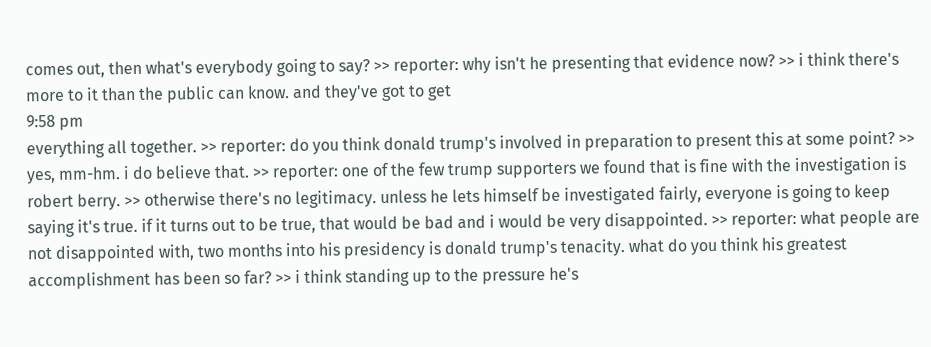comes out, then what's everybody going to say? >> reporter: why isn't he presenting that evidence now? >> i think there's more to it than the public can know. and they've got to get
9:58 pm
everything all together. >> reporter: do you think donald trump's involved in preparation to present this at some point? >> yes, mm-hm. i do believe that. >> reporter: one of the few trump supporters we found that is fine with the investigation is robert berry. >> otherwise there's no legitimacy. unless he lets himself be investigated fairly, everyone is going to keep saying it's true. if it turns out to be true, that would be bad and i would be very disappointed. >> reporter: what people are not disappointed with, two months into his presidency is donald trump's tenacity. what do you think his greatest accomplishment has been so far? >> i think standing up to the pressure he's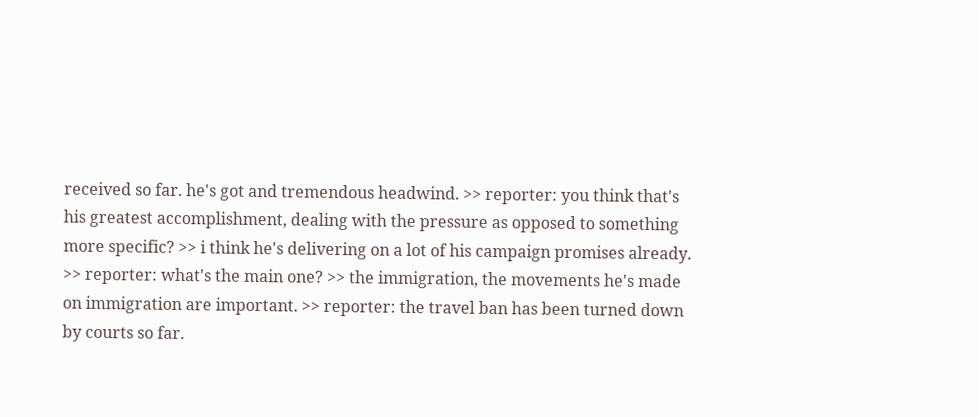received so far. he's got and tremendous headwind. >> reporter: you think that's his greatest accomplishment, dealing with the pressure as opposed to something more specific? >> i think he's delivering on a lot of his campaign promises already. >> reporter: what's the main one? >> the immigration, the movements he's made on immigration are important. >> reporter: the travel ban has been turned down by courts so far.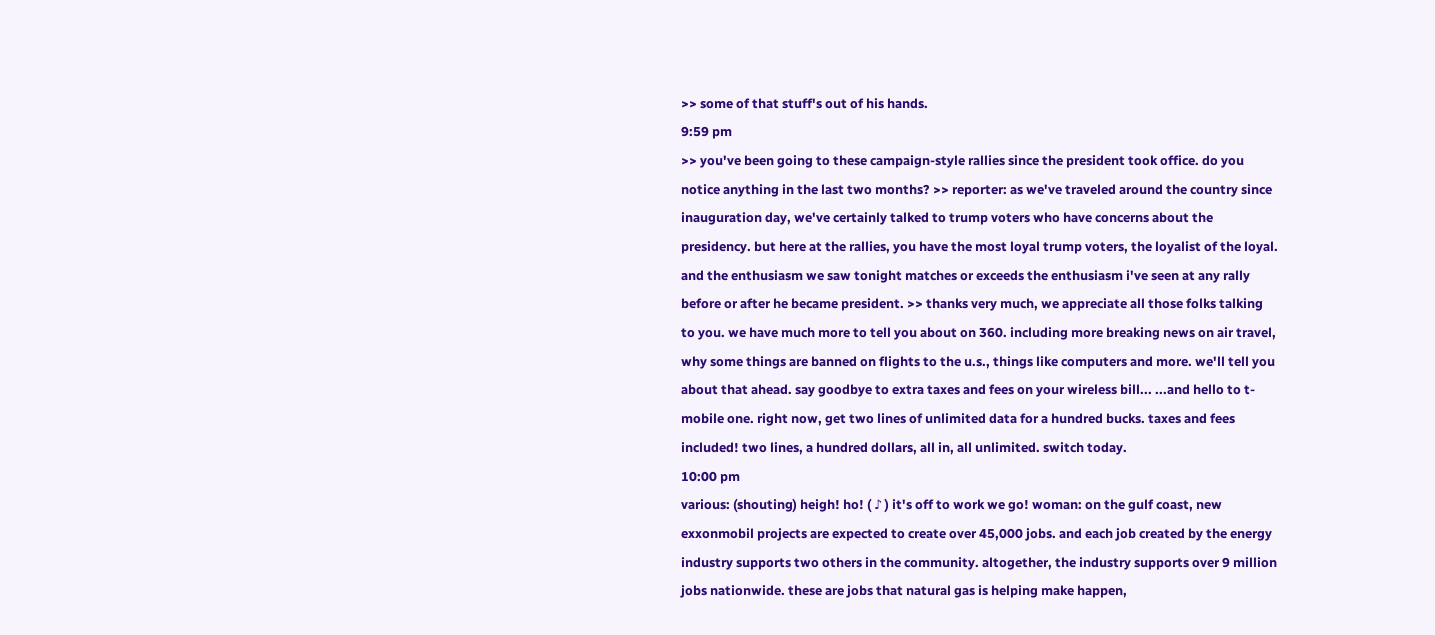>> some of that stuff's out of his hands.
9:59 pm
>> you've been going to these campaign-style rallies since the president took office. do you notice anything in the last two months? >> reporter: as we've traveled around the country since inauguration day, we've certainly talked to trump voters who have concerns about the presidency. but here at the rallies, you have the most loyal trump voters, the loyalist of the loyal. and the enthusiasm we saw tonight matches or exceeds the enthusiasm i've seen at any rally before or after he became president. >> thanks very much, we appreciate all those folks talking to you. we have much more to tell you about on 360. including more breaking news on air travel, why some things are banned on flights to the u.s., things like computers and more. we'll tell you about that ahead. say goodbye to extra taxes and fees on your wireless bill... ...and hello to t-mobile one. right now, get two lines of unlimited data for a hundred bucks. taxes and fees included! two lines, a hundred dollars, all in, all unlimited. switch today.
10:00 pm
various: (shouting) heigh! ho! ( ♪ ) it's off to work we go! woman: on the gulf coast, new exxonmobil projects are expected to create over 45,000 jobs. and each job created by the energy industry supports two others in the community. altogether, the industry supports over 9 million jobs nationwide. these are jobs that natural gas is helping make happen,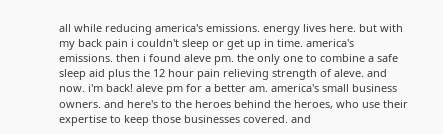all while reducing america's emissions. energy lives here. but with my back pain i couldn't sleep or get up in time. america's emissions. then i found aleve pm. the only one to combine a safe sleep aid plus the 12 hour pain relieving strength of aleve. and now. i'm back! aleve pm for a better am. america's small business owners. and here's to the heroes behind the heroes, who use their expertise to keep those businesses covered. and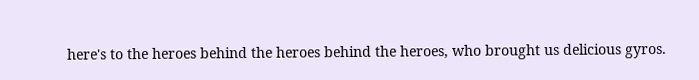here's to the heroes behind the heroes behind the heroes, who brought us delicious gyros.